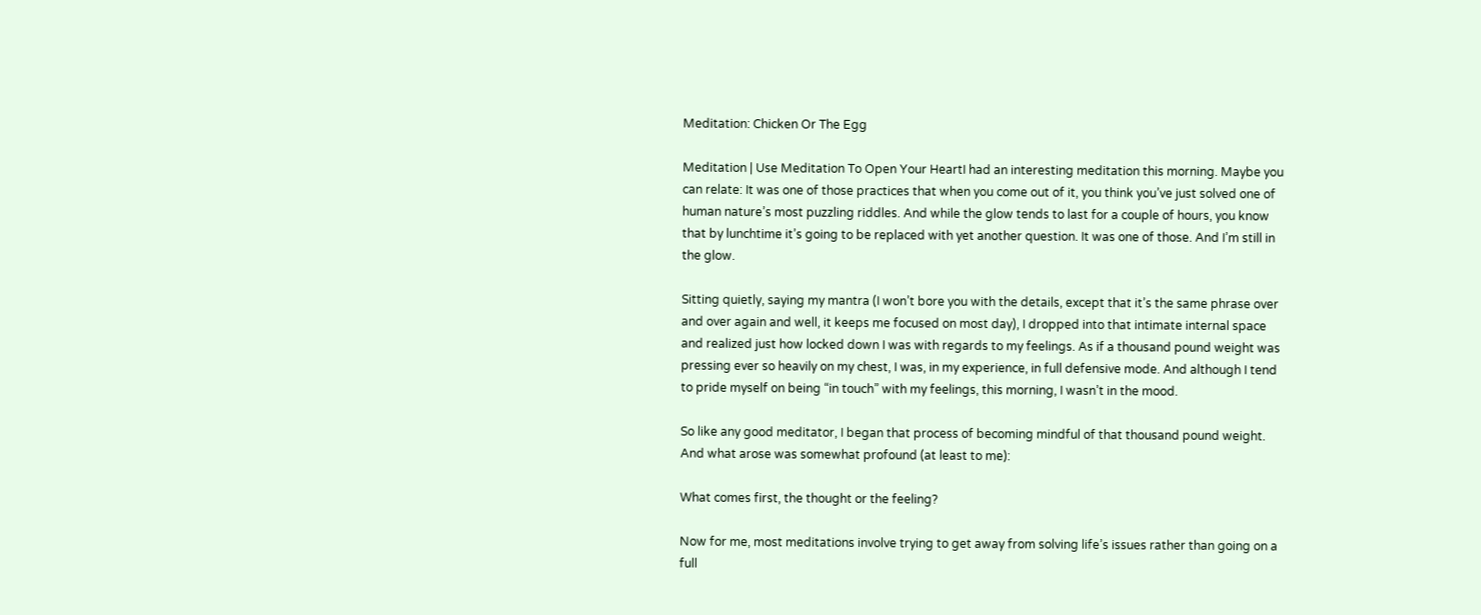Meditation: Chicken Or The Egg

Meditation | Use Meditation To Open Your HeartI had an interesting meditation this morning. Maybe you can relate: It was one of those practices that when you come out of it, you think you’ve just solved one of human nature’s most puzzling riddles. And while the glow tends to last for a couple of hours, you know that by lunchtime it’s going to be replaced with yet another question. It was one of those. And I’m still in the glow.

Sitting quietly, saying my mantra (I won’t bore you with the details, except that it’s the same phrase over and over again and well, it keeps me focused on most day), I dropped into that intimate internal space and realized just how locked down I was with regards to my feelings. As if a thousand pound weight was pressing ever so heavily on my chest, I was, in my experience, in full defensive mode. And although I tend to pride myself on being “in touch” with my feelings, this morning, I wasn’t in the mood.

So like any good meditator, I began that process of becoming mindful of that thousand pound weight. And what arose was somewhat profound (at least to me):

What comes first, the thought or the feeling?

Now for me, most meditations involve trying to get away from solving life’s issues rather than going on a full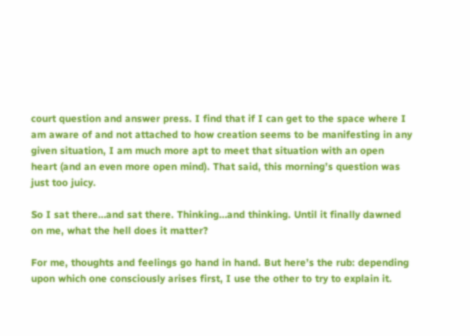court question and answer press. I find that if I can get to the space where I am aware of and not attached to how creation seems to be manifesting in any given situation, I am much more apt to meet that situation with an open heart (and an even more open mind). That said, this morning’s question was just too juicy.

So I sat there…and sat there. Thinking…and thinking. Until it finally dawned on me, what the hell does it matter?

For me, thoughts and feelings go hand in hand. But here’s the rub: depending upon which one consciously arises first, I use the other to try to explain it.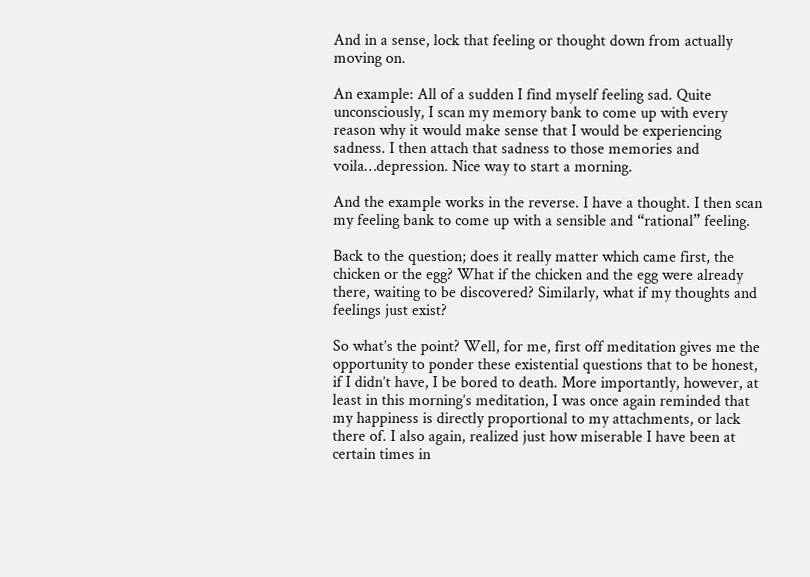And in a sense, lock that feeling or thought down from actually moving on.

An example: All of a sudden I find myself feeling sad. Quite unconsciously, I scan my memory bank to come up with every reason why it would make sense that I would be experiencing sadness. I then attach that sadness to those memories and voila…depression. Nice way to start a morning.

And the example works in the reverse. I have a thought. I then scan my feeling bank to come up with a sensible and “rational” feeling.

Back to the question; does it really matter which came first, the chicken or the egg? What if the chicken and the egg were already there, waiting to be discovered? Similarly, what if my thoughts and feelings just exist?

So what’s the point? Well, for me, first off meditation gives me the opportunity to ponder these existential questions that to be honest, if I didn’t have, I be bored to death. More importantly, however, at least in this morning’s meditation, I was once again reminded that my happiness is directly proportional to my attachments, or lack there of. I also again, realized just how miserable I have been at certain times in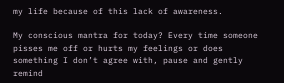my life because of this lack of awareness.

My conscious mantra for today? Every time someone pisses me off or hurts my feelings or does something I don’t agree with, pause and gently remind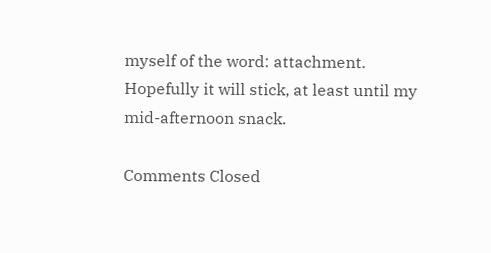myself of the word: attachment. Hopefully it will stick, at least until my mid-afternoon snack.

Comments Closed